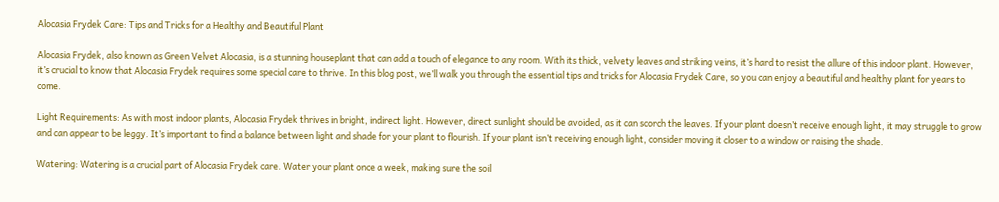Alocasia Frydek Care: Tips and Tricks for a Healthy and Beautiful Plant

Alocasia Frydek, also known as Green Velvet Alocasia, is a stunning houseplant that can add a touch of elegance to any room. With its thick, velvety leaves and striking veins, it’s hard to resist the allure of this indoor plant. However, it’s crucial to know that Alocasia Frydek requires some special care to thrive. In this blog post, we’ll walk you through the essential tips and tricks for Alocasia Frydek Care, so you can enjoy a beautiful and healthy plant for years to come.

Light Requirements: As with most indoor plants, Alocasia Frydek thrives in bright, indirect light. However, direct sunlight should be avoided, as it can scorch the leaves. If your plant doesn’t receive enough light, it may struggle to grow and can appear to be leggy. It’s important to find a balance between light and shade for your plant to flourish. If your plant isn’t receiving enough light, consider moving it closer to a window or raising the shade.

Watering: Watering is a crucial part of Alocasia Frydek care. Water your plant once a week, making sure the soil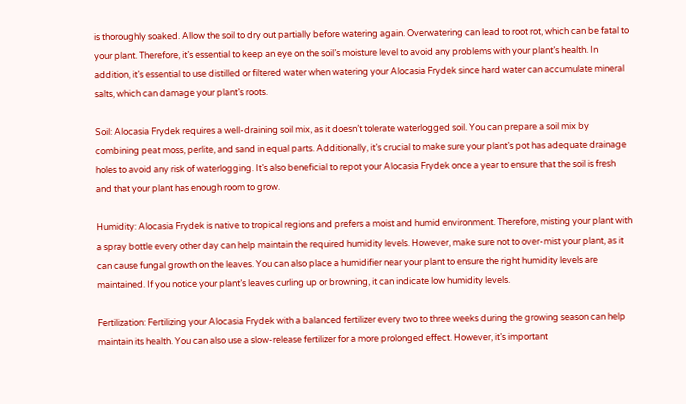is thoroughly soaked. Allow the soil to dry out partially before watering again. Overwatering can lead to root rot, which can be fatal to your plant. Therefore, it’s essential to keep an eye on the soil’s moisture level to avoid any problems with your plant’s health. In addition, it’s essential to use distilled or filtered water when watering your Alocasia Frydek since hard water can accumulate mineral salts, which can damage your plant’s roots.

Soil: Alocasia Frydek requires a well-draining soil mix, as it doesn’t tolerate waterlogged soil. You can prepare a soil mix by combining peat moss, perlite, and sand in equal parts. Additionally, it’s crucial to make sure your plant’s pot has adequate drainage holes to avoid any risk of waterlogging. It’s also beneficial to repot your Alocasia Frydek once a year to ensure that the soil is fresh and that your plant has enough room to grow.

Humidity: Alocasia Frydek is native to tropical regions and prefers a moist and humid environment. Therefore, misting your plant with a spray bottle every other day can help maintain the required humidity levels. However, make sure not to over-mist your plant, as it can cause fungal growth on the leaves. You can also place a humidifier near your plant to ensure the right humidity levels are maintained. If you notice your plant’s leaves curling up or browning, it can indicate low humidity levels.

Fertilization: Fertilizing your Alocasia Frydek with a balanced fertilizer every two to three weeks during the growing season can help maintain its health. You can also use a slow-release fertilizer for a more prolonged effect. However, it’s important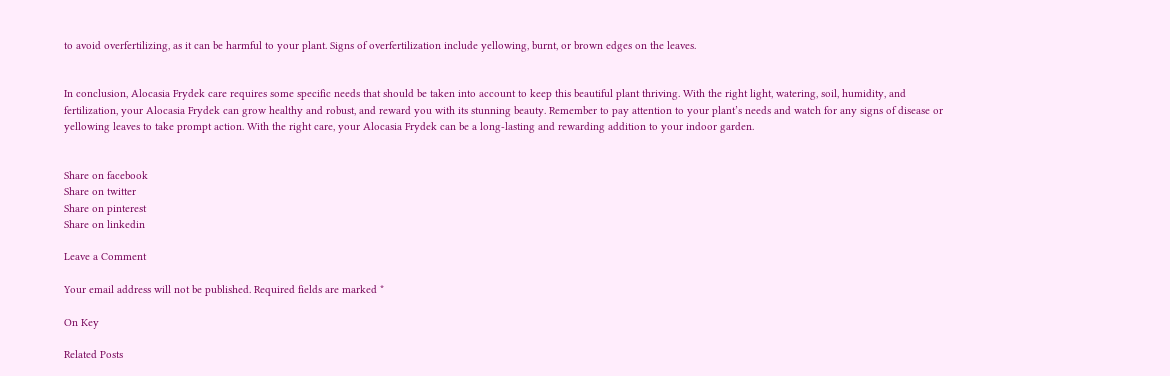to avoid overfertilizing, as it can be harmful to your plant. Signs of overfertilization include yellowing, burnt, or brown edges on the leaves.


In conclusion, Alocasia Frydek care requires some specific needs that should be taken into account to keep this beautiful plant thriving. With the right light, watering, soil, humidity, and fertilization, your Alocasia Frydek can grow healthy and robust, and reward you with its stunning beauty. Remember to pay attention to your plant’s needs and watch for any signs of disease or yellowing leaves to take prompt action. With the right care, your Alocasia Frydek can be a long-lasting and rewarding addition to your indoor garden.


Share on facebook
Share on twitter
Share on pinterest
Share on linkedin

Leave a Comment

Your email address will not be published. Required fields are marked *

On Key

Related Posts